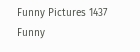Funny Pictures 1437 Funny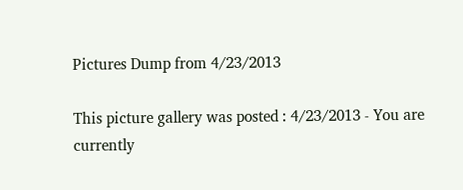Pictures Dump from 4/23/2013

This picture gallery was posted : 4/23/2013 - You are currently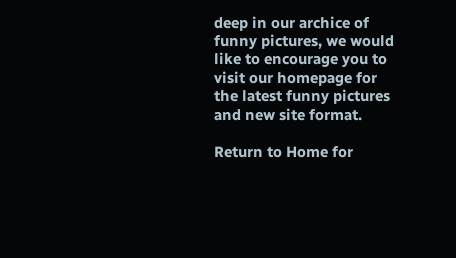deep in our archice of funny pictures, we would like to encourage you to visit our homepage for the latest funny pictures and new site format.

Return to Home for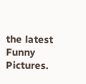the latest Funny Pictures.